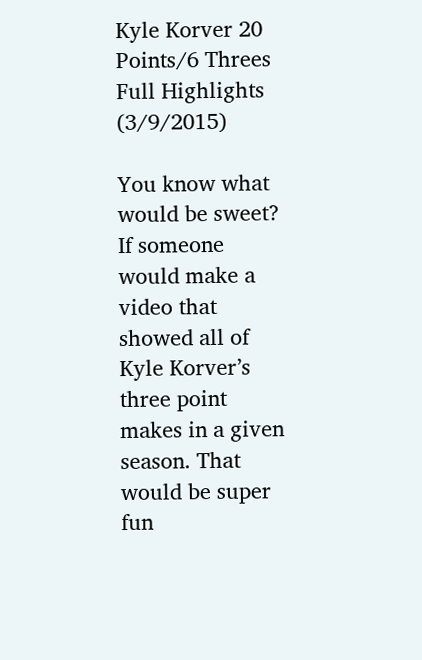Kyle Korver 20 Points/6 Threes Full Highlights (3/9/2015)

You know what would be sweet? If someone would make a video that showed all of Kyle Korver’s three point makes in a given season. That would be super fun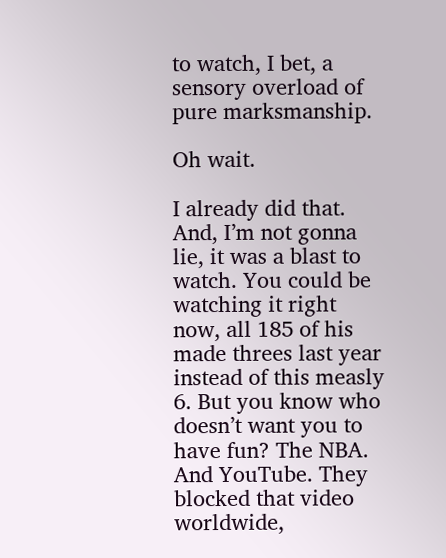to watch, I bet, a sensory overload of pure marksmanship.

Oh wait.

I already did that. And, I’m not gonna lie, it was a blast to watch. You could be watching it right now, all 185 of his made threes last year instead of this measly 6. But you know who doesn’t want you to have fun? The NBA. And YouTube. They blocked that video worldwide,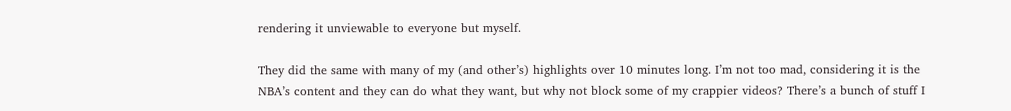rendering it unviewable to everyone but myself.

They did the same with many of my (and other’s) highlights over 10 minutes long. I’m not too mad, considering it is the NBA’s content and they can do what they want, but why not block some of my crappier videos? There’s a bunch of stuff I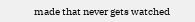made that never gets watched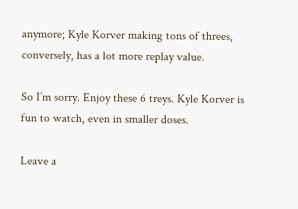anymore; Kyle Korver making tons of threes, conversely, has a lot more replay value.

So I’m sorry. Enjoy these 6 treys. Kyle Korver is fun to watch, even in smaller doses.

Leave a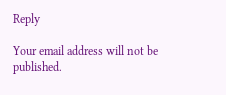Reply

Your email address will not be published.